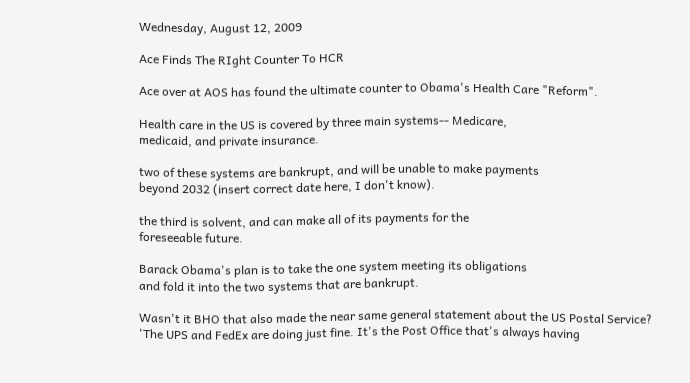Wednesday, August 12, 2009

Ace Finds The RIght Counter To HCR

Ace over at AOS has found the ultimate counter to Obama's Health Care "Reform".

Health care in the US is covered by three main systems-- Medicare,
medicaid, and private insurance.

two of these systems are bankrupt, and will be unable to make payments
beyond 2032 (insert correct date here, I don't know).

the third is solvent, and can make all of its payments for the
foreseeable future.

Barack Obama's plan is to take the one system meeting its obligations
and fold it into the two systems that are bankrupt.

Wasn't it BHO that also made the near same general statement about the US Postal Service?
'The UPS and FedEx are doing just fine. It's the Post Office that's always having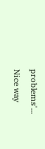problems'...
Nice way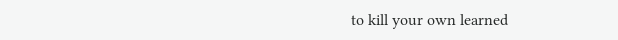to kill your own learned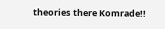theories there Komrade!!